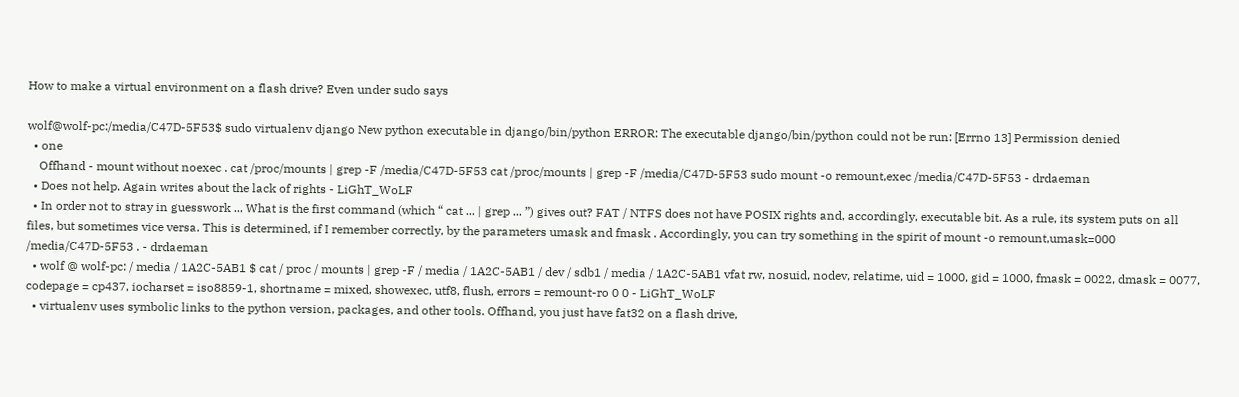How to make a virtual environment on a flash drive? Even under sudo says

wolf@wolf-pc:/media/C47D-5F53$ sudo virtualenv django New python executable in django/bin/python ERROR: The executable django/bin/python could not be run: [Errno 13] Permission denied
  • one
    Offhand - mount without noexec . cat /proc/mounts | grep -F /media/C47D-5F53 cat /proc/mounts | grep -F /media/C47D-5F53 sudo mount -o remount,exec /media/C47D-5F53 - drdaeman
  • Does not help. Again writes about the lack of rights - LiGhT_WoLF
  • In order not to stray in guesswork ... What is the first command (which “ cat ... | grep ... ”) gives out? FAT / NTFS does not have POSIX rights and, accordingly, executable bit. As a rule, its system puts on all files, but sometimes vice versa. This is determined, if I remember correctly, by the parameters umask and fmask . Accordingly, you can try something in the spirit of mount -o remount,umask=000 /media/C47D-5F53 . - drdaeman
  • wolf @ wolf-pc: / media / 1A2C-5AB1 $ cat / proc / mounts | grep -F / media / 1A2C-5AB1 / dev / sdb1 / media / 1A2C-5AB1 vfat rw, nosuid, nodev, relatime, uid = 1000, gid = 1000, fmask = 0022, dmask = 0077, codepage = cp437, iocharset = iso8859-1, shortname = mixed, showexec, utf8, flush, errors = remount-ro 0 0 - LiGhT_WoLF
  • virtualenv uses symbolic links to the python version, packages, and other tools. Offhand, you just have fat32 on a flash drive,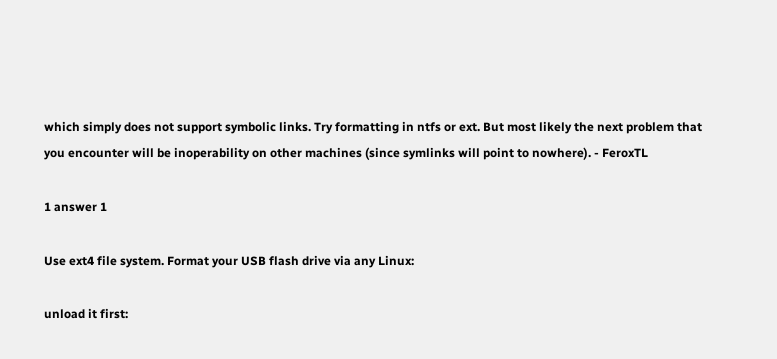which simply does not support symbolic links. Try formatting in ntfs or ext. But most likely the next problem that you encounter will be inoperability on other machines (since symlinks will point to nowhere). - FeroxTL

1 answer 1

Use ext4 file system. Format your USB flash drive via any Linux:

unload it first: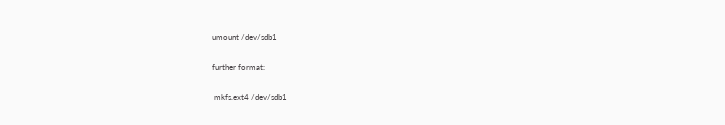umount /dev/sdb1

further format:

 mkfs.ext4 /dev/sdb1